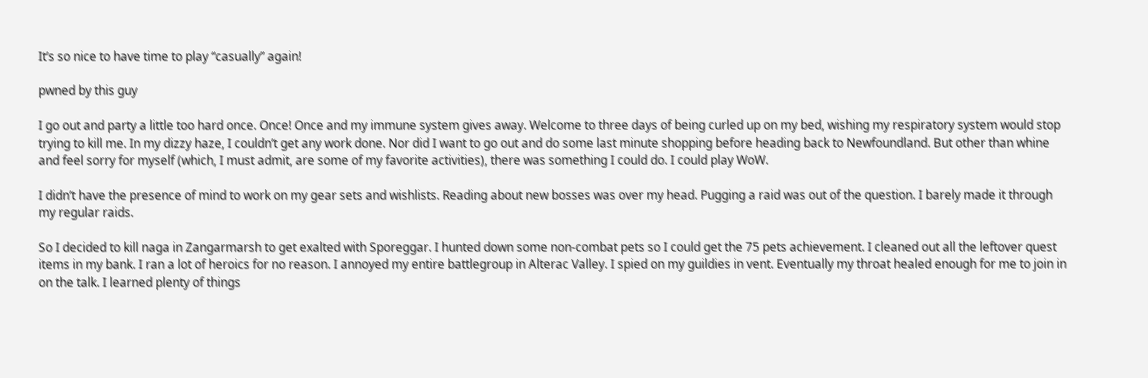It’s so nice to have time to play “casually” again!

pwned by this guy

I go out and party a little too hard once. Once! Once and my immune system gives away. Welcome to three days of being curled up on my bed, wishing my respiratory system would stop trying to kill me. In my dizzy haze, I couldn’t get any work done. Nor did I want to go out and do some last minute shopping before heading back to Newfoundland. But other than whine and feel sorry for myself (which, I must admit, are some of my favorite activities), there was something I could do. I could play WoW.

I didn’t have the presence of mind to work on my gear sets and wishlists. Reading about new bosses was over my head. Pugging a raid was out of the question. I barely made it through my regular raids.

So I decided to kill naga in Zangarmarsh to get exalted with Sporeggar. I hunted down some non-combat pets so I could get the 75 pets achievement. I cleaned out all the leftover quest items in my bank. I ran a lot of heroics for no reason. I annoyed my entire battlegroup in Alterac Valley. I spied on my guildies in vent. Eventually my throat healed enough for me to join in on the talk. I learned plenty of things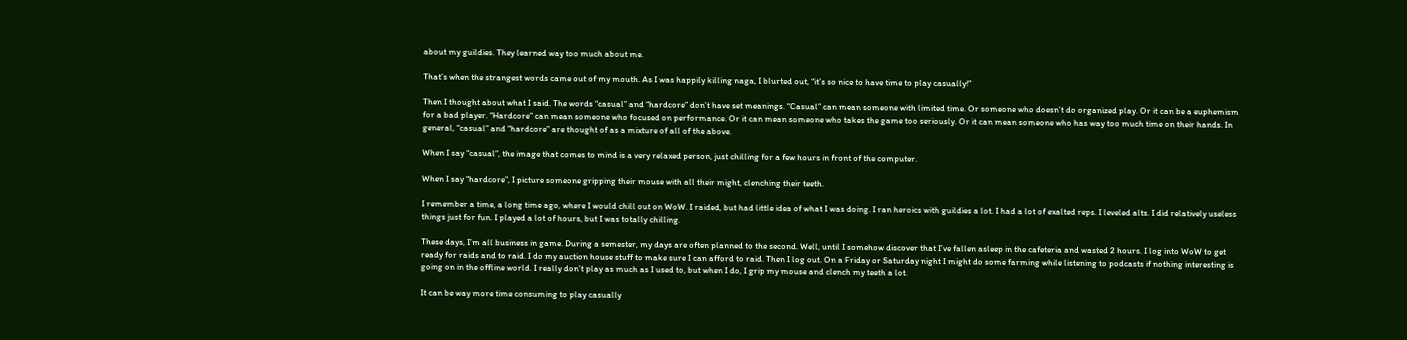about my guildies. They learned way too much about me.

That’s when the strangest words came out of my mouth. As I was happily killing naga, I blurted out, “it’s so nice to have time to play casually!”

Then I thought about what I said. The words “casual” and “hardcore” don’t have set meanings. “Casual” can mean someone with limited time. Or someone who doesn’t do organized play. Or it can be a euphemism for a bad player. “Hardcore” can mean someone who focused on performance. Or it can mean someone who takes the game too seriously. Or it can mean someone who has way too much time on their hands. In general, “casual” and “hardcore” are thought of as a mixture of all of the above.

When I say “casual”, the image that comes to mind is a very relaxed person, just chilling for a few hours in front of the computer.

When I say “hardcore”, I picture someone gripping their mouse with all their might, clenching their teeth.

I remember a time, a long time ago, where I would chill out on WoW. I raided, but had little idea of what I was doing. I ran heroics with guildies a lot. I had a lot of exalted reps. I leveled alts. I did relatively useless things just for fun. I played a lot of hours, but I was totally chilling.

These days, I’m all business in game. During a semester, my days are often planned to the second. Well, until I somehow discover that I’ve fallen asleep in the cafeteria and wasted 2 hours. I log into WoW to get ready for raids and to raid. I do my auction house stuff to make sure I can afford to raid. Then I log out. On a Friday or Saturday night I might do some farming while listening to podcasts if nothing interesting is going on in the offline world. I really don’t play as much as I used to, but when I do, I grip my mouse and clench my teeth a lot.

It can be way more time consuming to play casually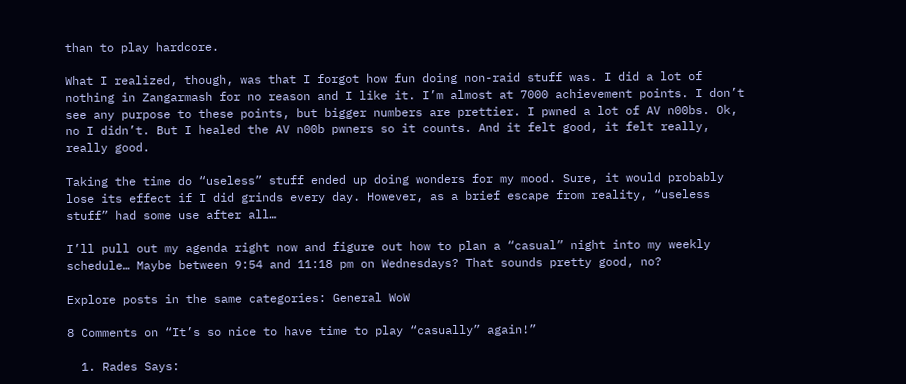than to play hardcore.

What I realized, though, was that I forgot how fun doing non-raid stuff was. I did a lot of nothing in Zangarmash for no reason and I like it. I’m almost at 7000 achievement points. I don’t see any purpose to these points, but bigger numbers are prettier. I pwned a lot of AV n00bs. Ok, no I didn’t. But I healed the AV n00b pwners so it counts. And it felt good, it felt really, really good.

Taking the time do “useless” stuff ended up doing wonders for my mood. Sure, it would probably lose its effect if I did grinds every day. However, as a brief escape from reality, “useless stuff” had some use after all…

I’ll pull out my agenda right now and figure out how to plan a “casual” night into my weekly schedule… Maybe between 9:54 and 11:18 pm on Wednesdays? That sounds pretty good, no?

Explore posts in the same categories: General WoW

8 Comments on “It’s so nice to have time to play “casually” again!”

  1. Rades Says: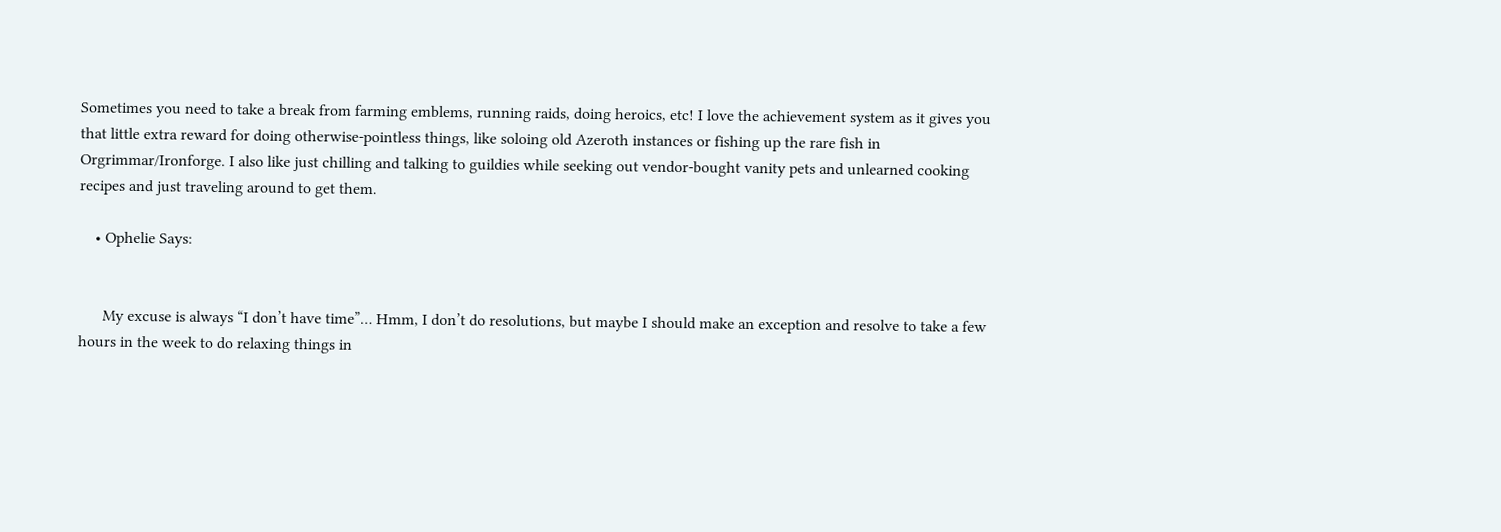Sometimes you need to take a break from farming emblems, running raids, doing heroics, etc! I love the achievement system as it gives you that little extra reward for doing otherwise-pointless things, like soloing old Azeroth instances or fishing up the rare fish in Orgrimmar/Ironforge. I also like just chilling and talking to guildies while seeking out vendor-bought vanity pets and unlearned cooking recipes and just traveling around to get them.

    • Ophelie Says:


      My excuse is always “I don’t have time”… Hmm, I don’t do resolutions, but maybe I should make an exception and resolve to take a few hours in the week to do relaxing things in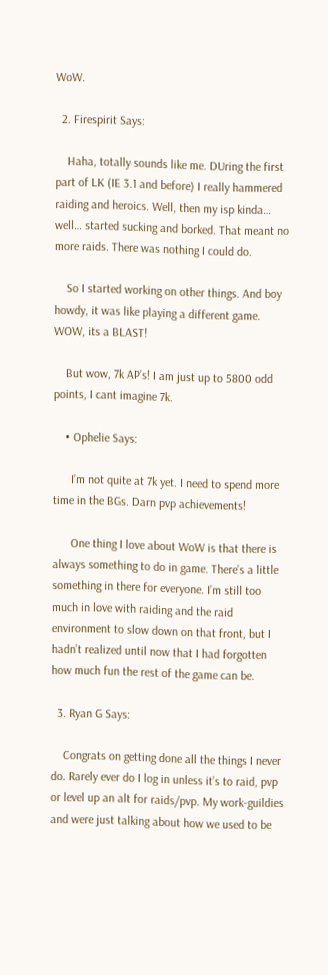WoW.

  2. Firespirit Says:

    Haha, totally sounds like me. DUring the first part of LK (IE 3.1 and before) I really hammered raiding and heroics. Well, then my isp kinda… well… started sucking and borked. That meant no more raids. There was nothing I could do.

    So I started working on other things. And boy howdy, it was like playing a different game. WOW, its a BLAST!

    But wow, 7k AP’s! I am just up to 5800 odd points, I cant imagine 7k.

    • Ophelie Says:

      I’m not quite at 7k yet. I need to spend more time in the BGs. Darn pvp achievements!

      One thing I love about WoW is that there is always something to do in game. There’s a little something in there for everyone. I’m still too much in love with raiding and the raid environment to slow down on that front, but I hadn’t realized until now that I had forgotten how much fun the rest of the game can be.

  3. Ryan G Says:

    Congrats on getting done all the things I never do. Rarely ever do I log in unless it’s to raid, pvp or level up an alt for raids/pvp. My work-guildies and were just talking about how we used to be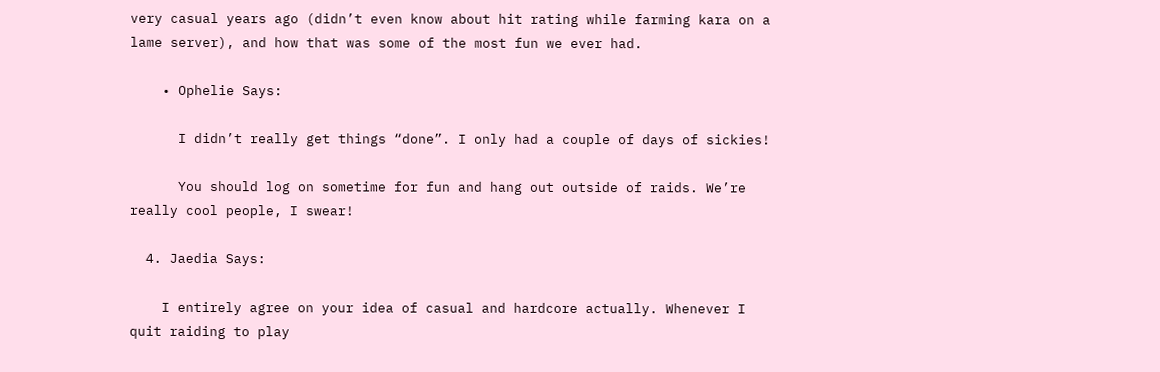very casual years ago (didn’t even know about hit rating while farming kara on a lame server), and how that was some of the most fun we ever had.

    • Ophelie Says:

      I didn’t really get things “done”. I only had a couple of days of sickies!

      You should log on sometime for fun and hang out outside of raids. We’re really cool people, I swear!

  4. Jaedia Says:

    I entirely agree on your idea of casual and hardcore actually. Whenever I quit raiding to play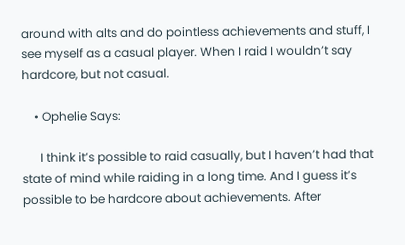around with alts and do pointless achievements and stuff, I see myself as a casual player. When I raid I wouldn’t say hardcore, but not casual.

    • Ophelie Says:

      I think it’s possible to raid casually, but I haven’t had that state of mind while raiding in a long time. And I guess it’s possible to be hardcore about achievements. After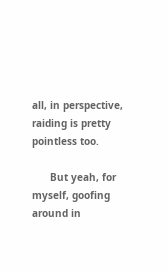all, in perspective, raiding is pretty pointless too.

      But yeah, for myself, goofing around in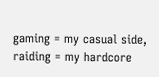gaming = my casual side, raiding = my hardcore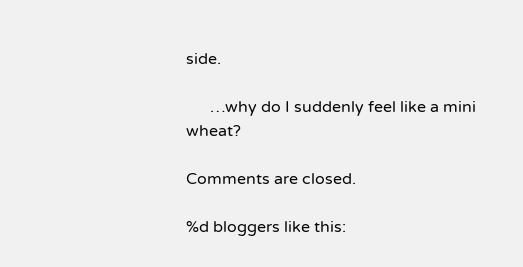side.

      …why do I suddenly feel like a mini wheat?

Comments are closed.

%d bloggers like this: